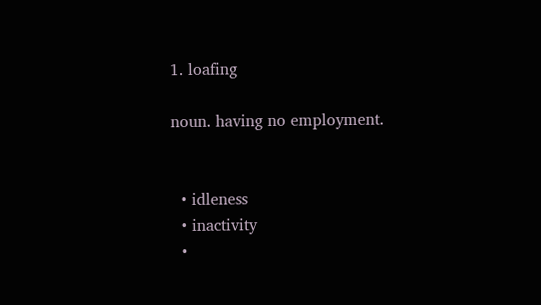1. loafing

noun. having no employment.


  • idleness
  • inactivity
  •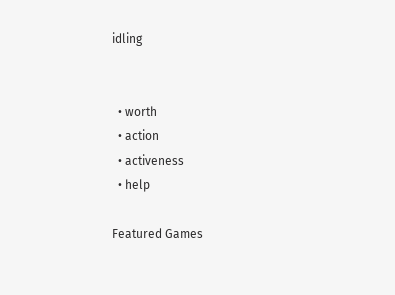idling


  • worth
  • action
  • activeness
  • help

Featured Games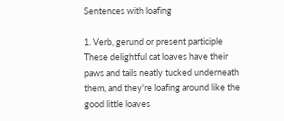Sentences with loafing

1. Verb, gerund or present participle
These delightful cat loaves have their paws and tails neatly tucked underneath them, and they're loafing around like the good little loaves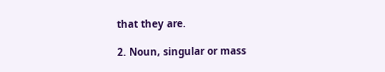that they are.

2. Noun, singular or mass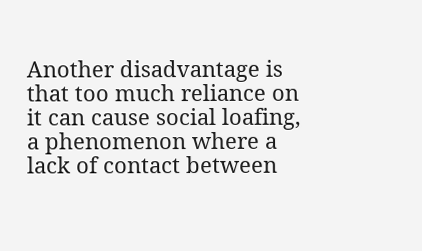Another disadvantage is that too much reliance on it can cause social loafing, a phenomenon where a lack of contact between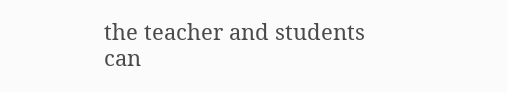the teacher and students can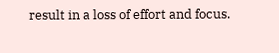result in a loss of effort and focus.